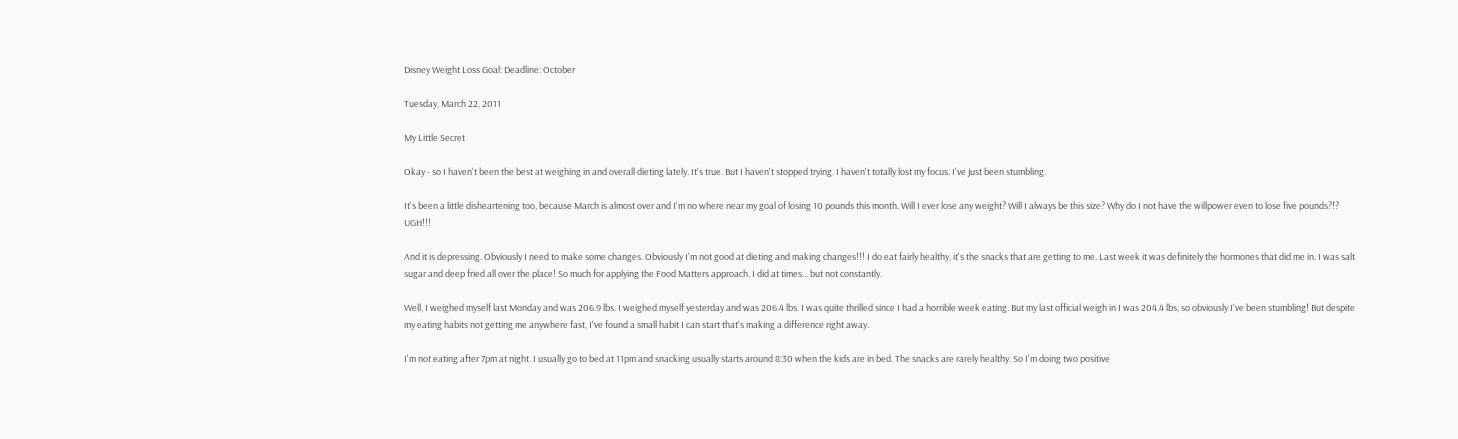Disney Weight Loss Goal: Deadline: October

Tuesday, March 22, 2011

My Little Secret

Okay - so I haven't been the best at weighing in and overall dieting lately. It's true. But I haven't stopped trying. I haven't totally lost my focus. I've just been stumbling.

It's been a little disheartening too, because March is almost over and I'm no where near my goal of losing 10 pounds this month. Will I ever lose any weight? Will I always be this size? Why do I not have the willpower even to lose five pounds?!? UGH!!!

And it is depressing. Obviously I need to make some changes. Obviously I'm not good at dieting and making changes!!! I do eat fairly healthy, it's the snacks that are getting to me. Last week it was definitely the hormones that did me in. I was salt sugar and deep fried all over the place! So much for applying the Food Matters approach. I did at times... but not constantly.

Well, I weighed myself last Monday and was 206.9 lbs. I weighed myself yesterday and was 206.4 lbs. I was quite thrilled since I had a horrible week eating. But my last official weigh in I was 204.4 lbs, so obviously I've been stumbling! But despite my eating habits not getting me anywhere fast, I've found a small habit I can start that's making a difference right away.

I'm not eating after 7pm at night. I usually go to bed at 11pm and snacking usually starts around 8:30 when the kids are in bed. The snacks are rarely healthy. So I'm doing two positive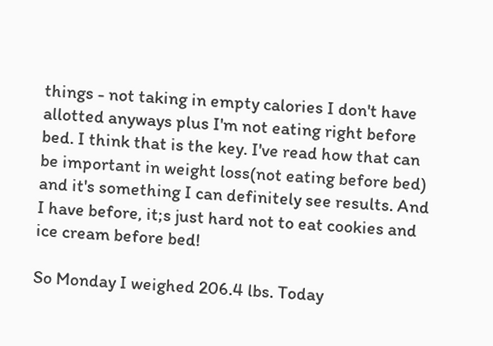things - not taking in empty calories I don't have allotted anyways plus I'm not eating right before bed. I think that is the key. I've read how that can be important in weight loss(not eating before bed) and it's something I can definitely see results. And I have before, it;s just hard not to eat cookies and ice cream before bed!

So Monday I weighed 206.4 lbs. Today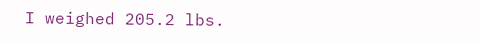I weighed 205.2 lbs.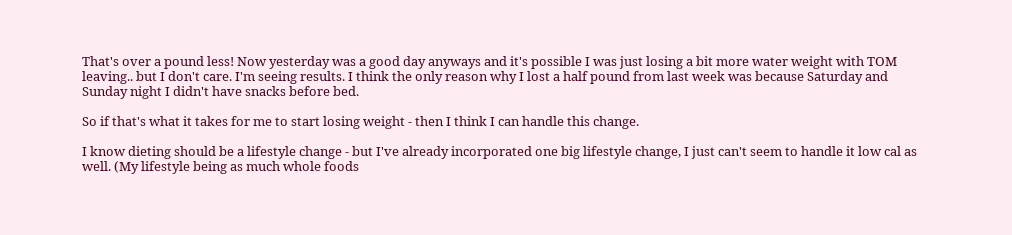That's over a pound less! Now yesterday was a good day anyways and it's possible I was just losing a bit more water weight with TOM leaving.. but I don't care. I'm seeing results. I think the only reason why I lost a half pound from last week was because Saturday and Sunday night I didn't have snacks before bed.

So if that's what it takes for me to start losing weight - then I think I can handle this change.

I know dieting should be a lifestyle change - but I've already incorporated one big lifestyle change, I just can't seem to handle it low cal as well. (My lifestyle being as much whole foods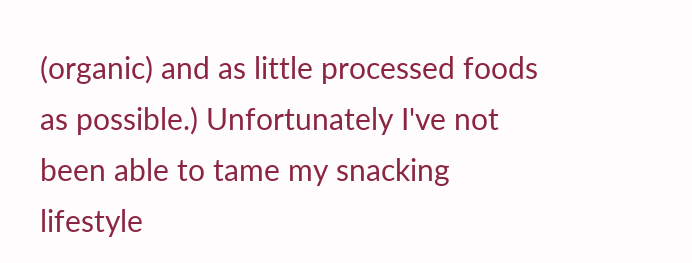(organic) and as little processed foods as possible.) Unfortunately I've not been able to tame my snacking lifestyle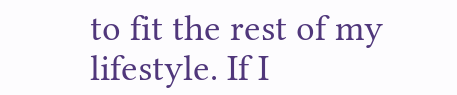to fit the rest of my lifestyle. If I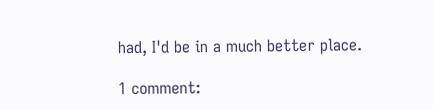had, I'd be in a much better place.

1 comment: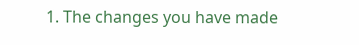1. The changes you have made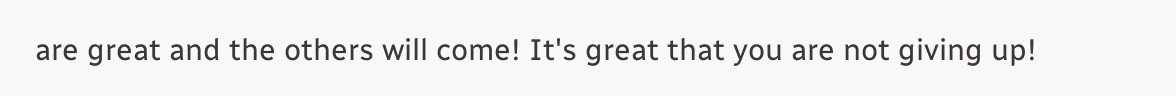are great and the others will come! It's great that you are not giving up!